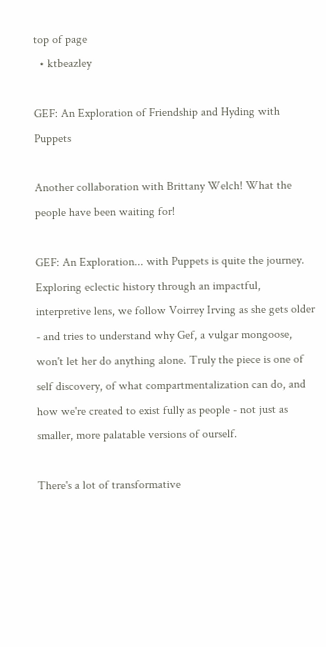top of page
  • ktbeazley

GEF: An Exploration of Friendship and Hyding with Puppets

Another collaboration with Brittany Welch! What the people have been waiting for!

GEF: An Exploration... with Puppets is quite the journey. Exploring eclectic history through an impactful, interpretive lens, we follow Voirrey Irving as she gets older - and tries to understand why Gef, a vulgar mongoose, won't let her do anything alone. Truly the piece is one of self discovery, of what compartmentalization can do, and how we're created to exist fully as people - not just as smaller, more palatable versions of ourself.

There's a lot of transformative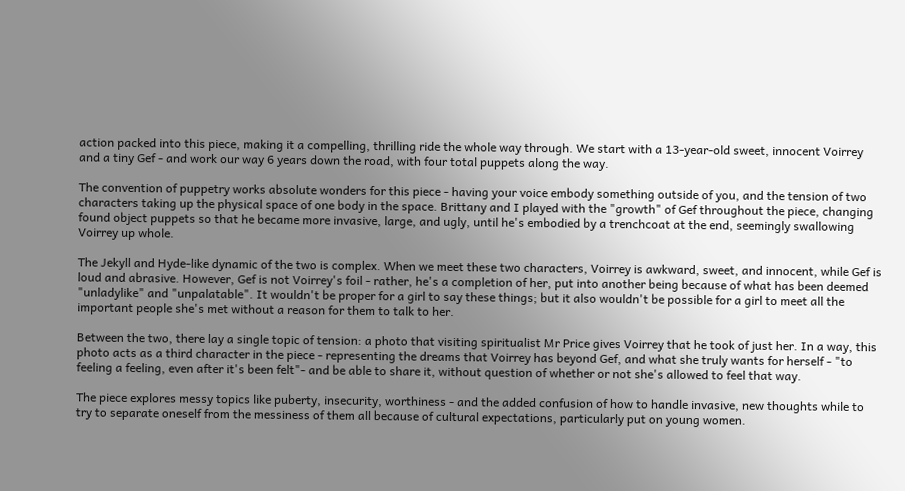action packed into this piece, making it a compelling, thrilling ride the whole way through. We start with a 13-year-old sweet, innocent Voirrey and a tiny Gef - and work our way 6 years down the road, with four total puppets along the way.

The convention of puppetry works absolute wonders for this piece - having your voice embody something outside of you, and the tension of two characters taking up the physical space of one body in the space. Brittany and I played with the "growth" of Gef throughout the piece, changing found object puppets so that he became more invasive, large, and ugly, until he's embodied by a trenchcoat at the end, seemingly swallowing Voirrey up whole.

The Jekyll and Hyde-like dynamic of the two is complex. When we meet these two characters, Voirrey is awkward, sweet, and innocent, while Gef is loud and abrasive. However, Gef is not Voirrey's foil - rather, he's a completion of her, put into another being because of what has been deemed "unladylike" and "unpalatable". It wouldn't be proper for a girl to say these things; but it also wouldn't be possible for a girl to meet all the important people she's met without a reason for them to talk to her.

Between the two, there lay a single topic of tension: a photo that visiting spiritualist Mr Price gives Voirrey that he took of just her. In a way, this photo acts as a third character in the piece - representing the dreams that Voirrey has beyond Gef, and what she truly wants for herself - "to feeling a feeling, even after it's been felt"- and be able to share it, without question of whether or not she's allowed to feel that way.

The piece explores messy topics like puberty, insecurity, worthiness - and the added confusion of how to handle invasive, new thoughts while to try to separate oneself from the messiness of them all because of cultural expectations, particularly put on young women.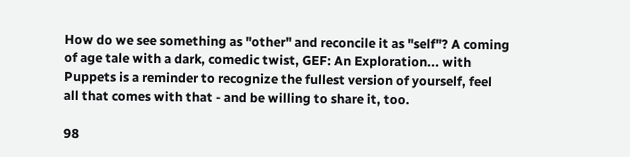How do we see something as "other" and reconcile it as "self"? A coming of age tale with a dark, comedic twist, GEF: An Exploration... with Puppets is a reminder to recognize the fullest version of yourself, feel all that comes with that - and be willing to share it, too.

98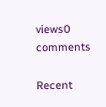views0 comments

Recent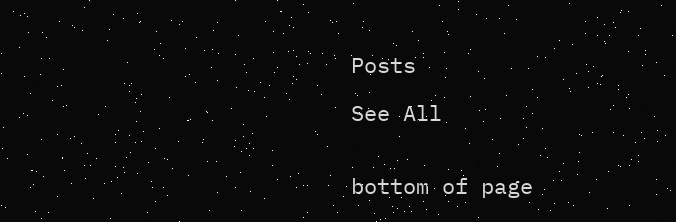Posts

See All


bottom of page